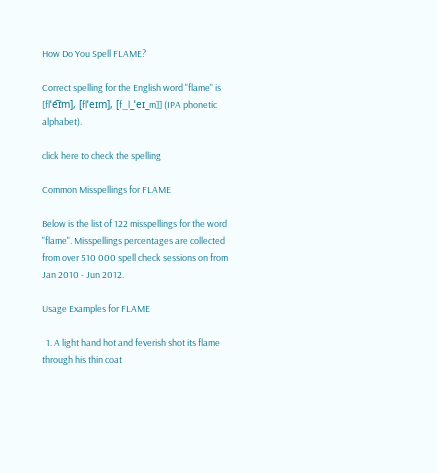How Do You Spell FLAME?

Correct spelling for the English word "flame" is [flˈe͡ɪm], [flˈeɪm], [f_l_ˈeɪ_m]] (IPA phonetic alphabet).

click here to check the spelling

Common Misspellings for FLAME

Below is the list of 122 misspellings for the word "flame". Misspellings percentages are collected from over 510 000 spell check sessions on from Jan 2010 - Jun 2012.

Usage Examples for FLAME

  1. A light hand hot and feverish shot its flame through his thin coat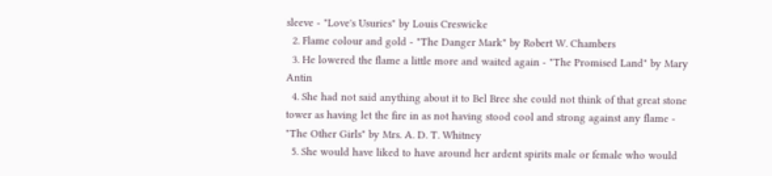sleeve - "Love's Usuries" by Louis Creswicke
  2. Flame colour and gold - "The Danger Mark" by Robert W. Chambers
  3. He lowered the flame a little more and waited again - "The Promised Land" by Mary Antin
  4. She had not said anything about it to Bel Bree she could not think of that great stone tower as having let the fire in as not having stood cool and strong against any flame - "The Other Girls" by Mrs. A. D. T. Whitney
  5. She would have liked to have around her ardent spirits male or female who would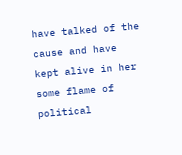have talked of the cause and have kept alive in her some flame of political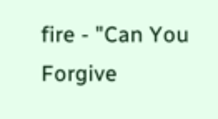fire - "Can You Forgive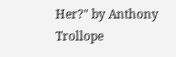Her?" by Anthony Trollope